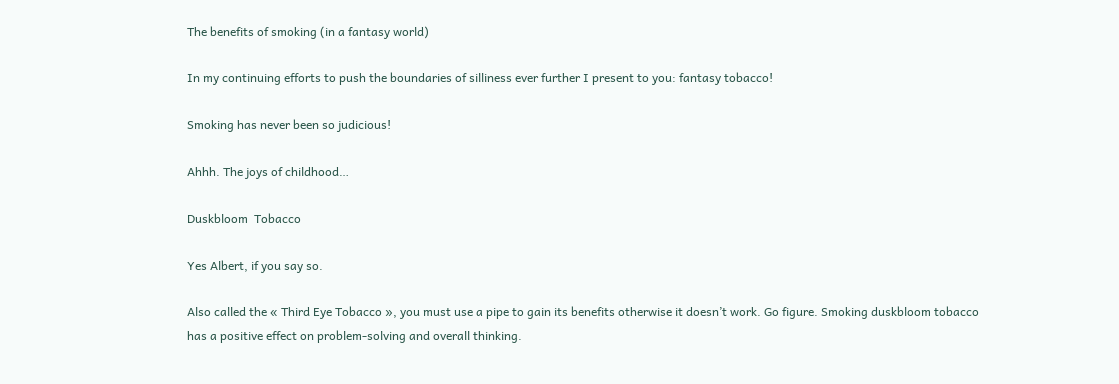The benefits of smoking (in a fantasy world)

In my continuing efforts to push the boundaries of silliness ever further I present to you: fantasy tobacco!

Smoking has never been so judicious!

Ahhh. The joys of childhood…

Duskbloom  Tobacco

Yes Albert, if you say so.

Also called the « Third Eye Tobacco », you must use a pipe to gain its benefits otherwise it doesn’t work. Go figure. Smoking duskbloom tobacco has a positive effect on problem-solving and overall thinking.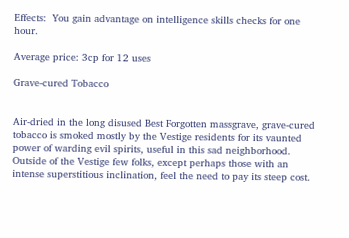Effects:  You gain advantage on intelligence skills checks for one hour.

Average price: 3cp for 12 uses

Grave-cured Tobacco


Air-dried in the long disused Best Forgotten massgrave, grave-cured tobacco is smoked mostly by the Vestige residents for its vaunted power of warding evil spirits, useful in this sad neighborhood. Outside of the Vestige few folks, except perhaps those with an intense superstitious inclination, feel the need to pay its steep cost.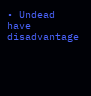• Undead have disadvantage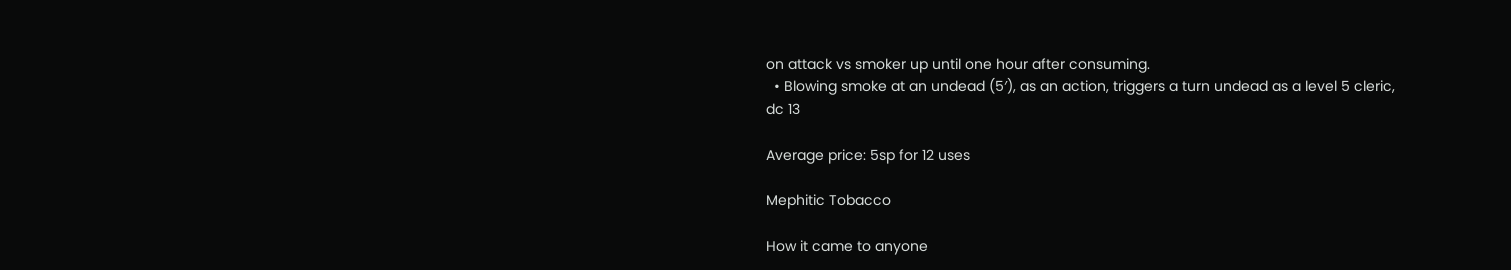on attack vs smoker up until one hour after consuming.
  • Blowing smoke at an undead (5′), as an action, triggers a turn undead as a level 5 cleric, dc 13

Average price: 5sp for 12 uses

Mephitic Tobacco

How it came to anyone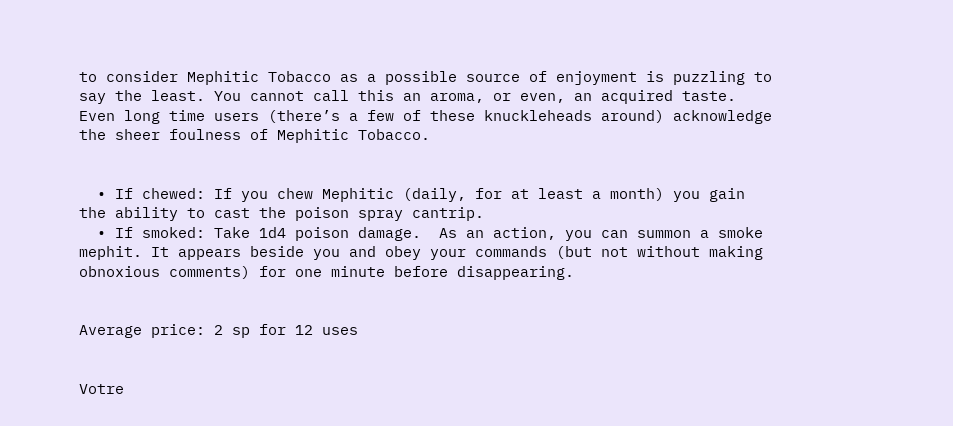to consider Mephitic Tobacco as a possible source of enjoyment is puzzling to say the least. You cannot call this an aroma, or even, an acquired taste. Even long time users (there’s a few of these knuckleheads around) acknowledge the sheer foulness of Mephitic Tobacco.


  • If chewed: If you chew Mephitic (daily, for at least a month) you gain the ability to cast the poison spray cantrip.
  • If smoked: Take 1d4 poison damage.  As an action, you can summon a smoke mephit. It appears beside you and obey your commands (but not without making obnoxious comments) for one minute before disappearing.


Average price: 2 sp for 12 uses


Votre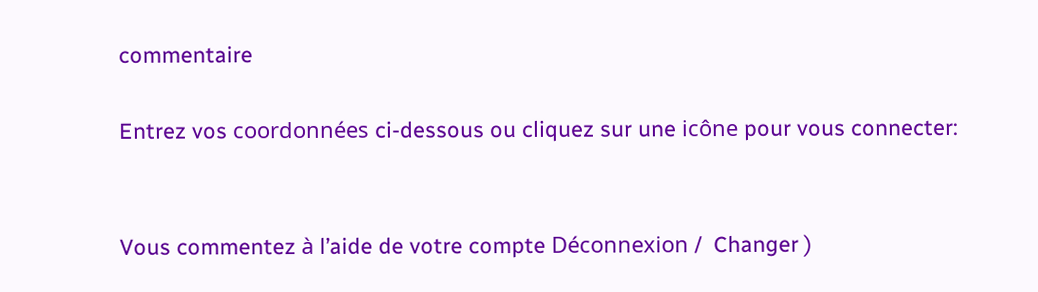commentaire

Entrez vos coordonnées ci-dessous ou cliquez sur une icône pour vous connecter:


Vous commentez à l’aide de votre compte Déconnexion /  Changer )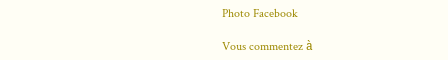Photo Facebook

Vous commentez à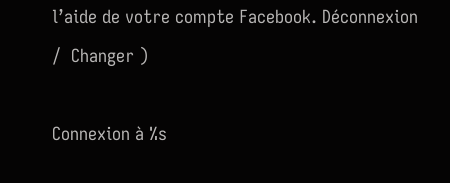l’aide de votre compte Facebook. Déconnexion /  Changer )

Connexion à %s